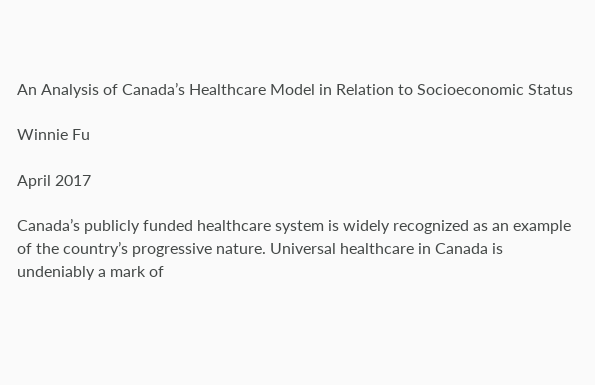An Analysis of Canada’s Healthcare Model in Relation to Socioeconomic Status

Winnie Fu

April 2017

Canada’s publicly funded healthcare system is widely recognized as an example of the country’s progressive nature. Universal healthcare in Canada is undeniably a mark of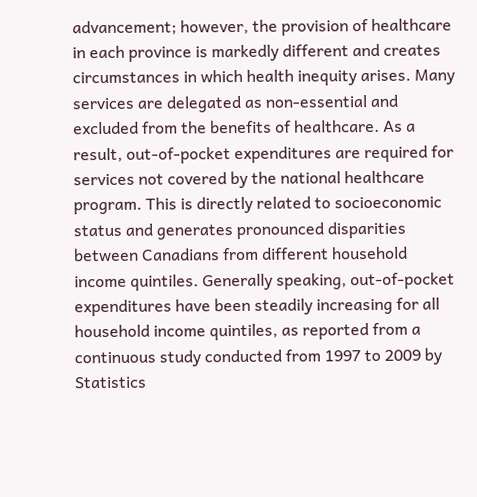advancement; however, the provision of healthcare in each province is markedly different and creates circumstances in which health inequity arises. Many services are delegated as non-essential and excluded from the benefits of healthcare. As a result, out-of-pocket expenditures are required for services not covered by the national healthcare program. This is directly related to socioeconomic status and generates pronounced disparities between Canadians from different household income quintiles. Generally speaking, out-of-pocket expenditures have been steadily increasing for all household income quintiles, as reported from a continuous study conducted from 1997 to 2009 by Statistics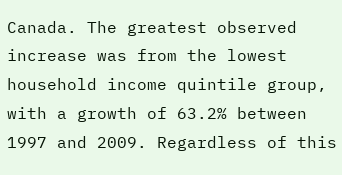Canada. The greatest observed increase was from the lowest household income quintile group, with a growth of 63.2% between 1997 and 2009. Regardless of this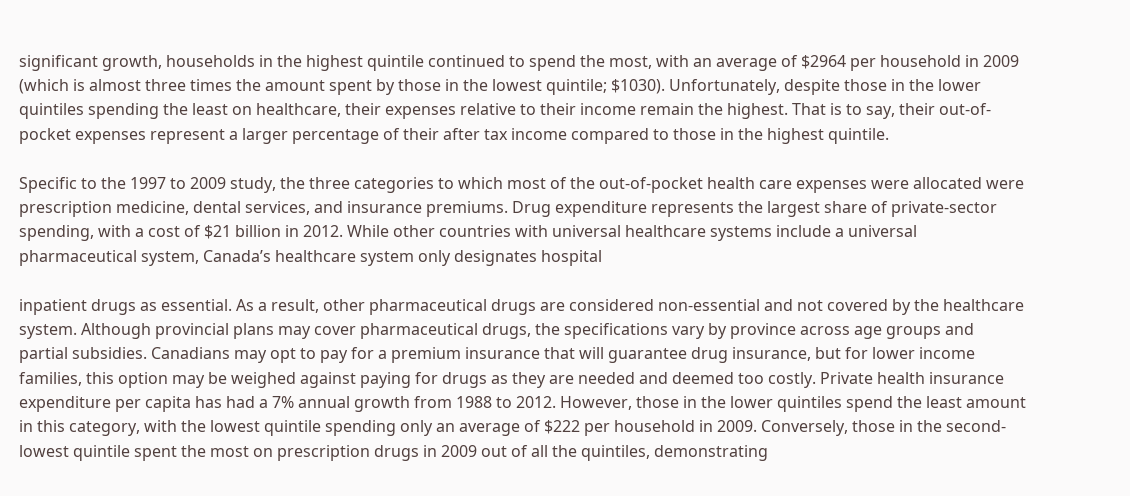significant growth, households in the highest quintile continued to spend the most, with an average of $2964 per household in 2009 (which is almost three times the amount spent by those in the lowest quintile; $1030). Unfortunately, despite those in the lower quintiles spending the least on healthcare, their expenses relative to their income remain the highest. That is to say, their out-of-pocket expenses represent a larger percentage of their after tax income compared to those in the highest quintile.

Specific to the 1997 to 2009 study, the three categories to which most of the out-of-pocket health care expenses were allocated were prescription medicine, dental services, and insurance premiums. Drug expenditure represents the largest share of private-sector spending, with a cost of $21 billion in 2012. While other countries with universal healthcare systems include a universal pharmaceutical system, Canada’s healthcare system only designates hospital

inpatient drugs as essential. As a result, other pharmaceutical drugs are considered non-essential and not covered by the healthcare system. Although provincial plans may cover pharmaceutical drugs, the specifications vary by province across age groups and partial subsidies. Canadians may opt to pay for a premium insurance that will guarantee drug insurance, but for lower income families, this option may be weighed against paying for drugs as they are needed and deemed too costly. Private health insurance expenditure per capita has had a 7% annual growth from 1988 to 2012. However, those in the lower quintiles spend the least amount in this category, with the lowest quintile spending only an average of $222 per household in 2009. Conversely, those in the second-lowest quintile spent the most on prescription drugs in 2009 out of all the quintiles, demonstrating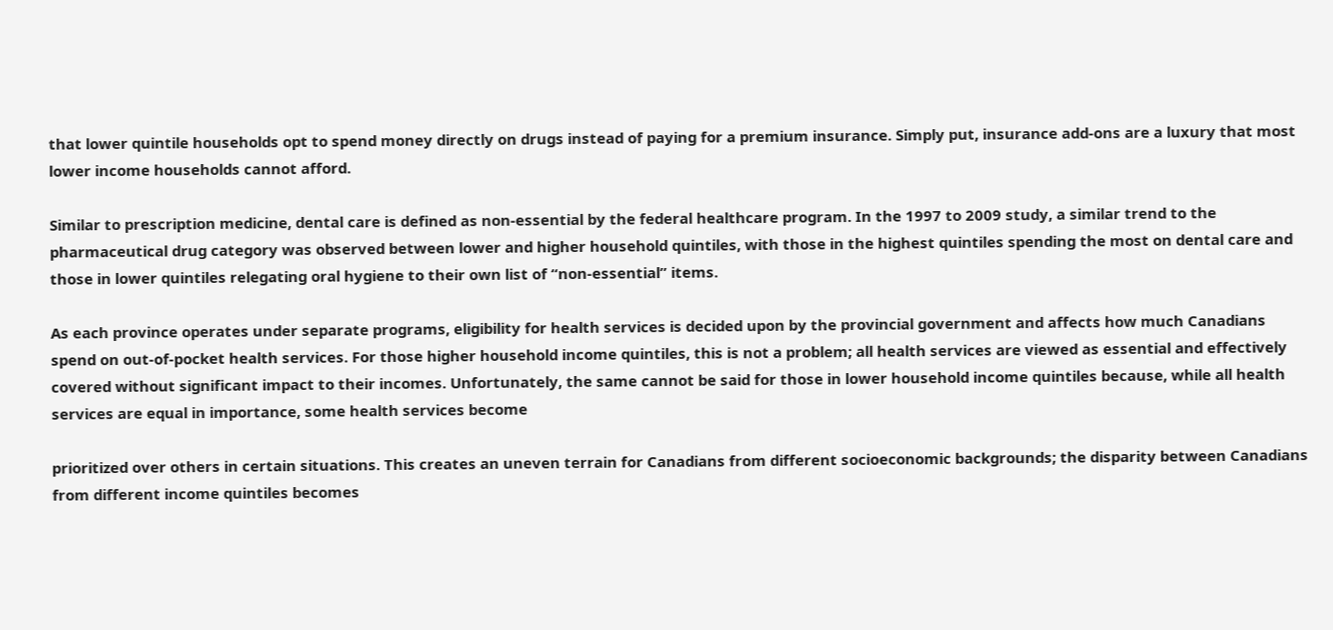that lower quintile households opt to spend money directly on drugs instead of paying for a premium insurance. Simply put, insurance add-ons are a luxury that most lower income households cannot afford.

Similar to prescription medicine, dental care is defined as non-essential by the federal healthcare program. In the 1997 to 2009 study, a similar trend to the pharmaceutical drug category was observed between lower and higher household quintiles, with those in the highest quintiles spending the most on dental care and those in lower quintiles relegating oral hygiene to their own list of “non-essential” items.

As each province operates under separate programs, eligibility for health services is decided upon by the provincial government and affects how much Canadians spend on out-of-pocket health services. For those higher household income quintiles, this is not a problem; all health services are viewed as essential and effectively covered without significant impact to their incomes. Unfortunately, the same cannot be said for those in lower household income quintiles because, while all health services are equal in importance, some health services become

prioritized over others in certain situations. This creates an uneven terrain for Canadians from different socioeconomic backgrounds; the disparity between Canadians from different income quintiles becomes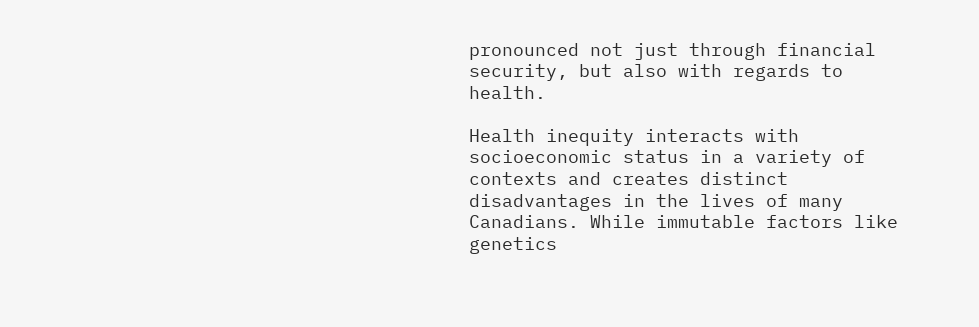pronounced not just through financial security, but also with regards to health.

Health inequity interacts with socioeconomic status in a variety of contexts and creates distinct disadvantages in the lives of many Canadians. While immutable factors like genetics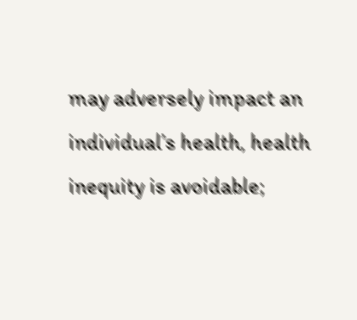may adversely impact an individual’s health, health inequity is avoidable;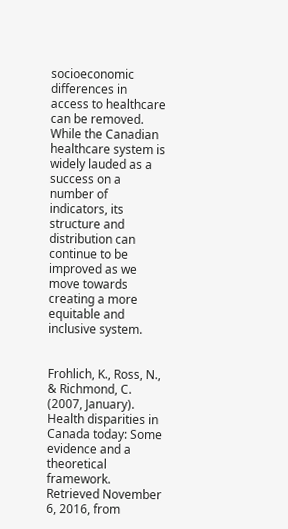socioeconomic differences in access to healthcare can be removed. While the Canadian healthcare system is widely lauded as a success on a number of indicators, its structure and distribution can continue to be improved as we move towards creating a more equitable and inclusive system.


Frohlich, K., Ross, N., & Richmond, C. (2007, January). Health disparities in Canada today: Some evidence and a theoretical framework. Retrieved November 6, 2016, from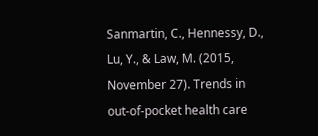Sanmartin, C., Hennessy, D., Lu, Y., & Law, M. (2015, November 27). Trends in out-of-pocket health care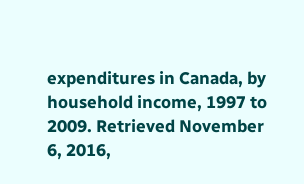expenditures in Canada, by household income, 1997 to 2009. Retrieved November 6, 2016,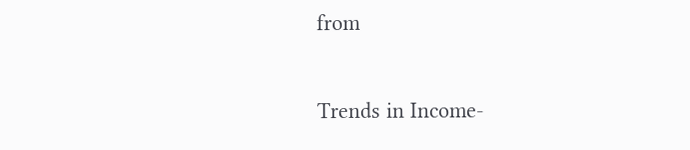from

Trends in Income-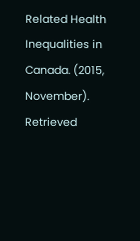Related Health Inequalities in Canada. (2015, November). Retrieved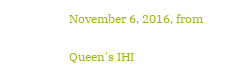November 6, 2016, from

Queen's IHI